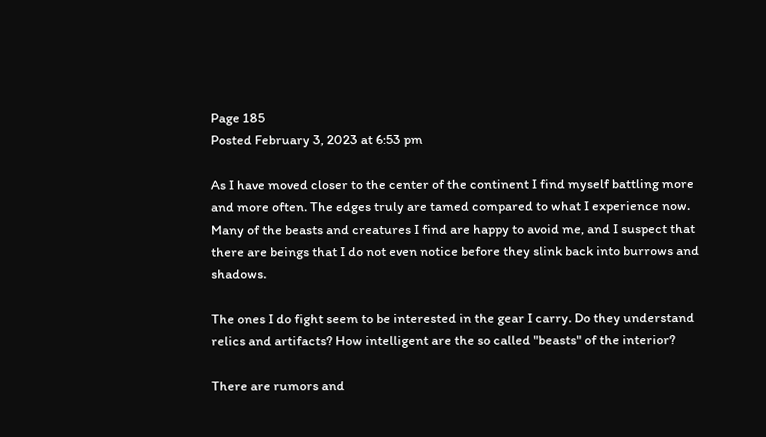Page 185
Posted February 3, 2023 at 6:53 pm

As I have moved closer to the center of the continent I find myself battling more and more often. The edges truly are tamed compared to what I experience now. Many of the beasts and creatures I find are happy to avoid me, and I suspect that there are beings that I do not even notice before they slink back into burrows and shadows.

The ones I do fight seem to be interested in the gear I carry. Do they understand relics and artifacts? How intelligent are the so called "beasts" of the interior?

There are rumors and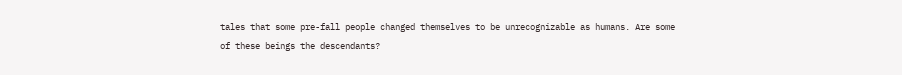tales that some pre-fall people changed themselves to be unrecognizable as humans. Are some of these beings the descendants?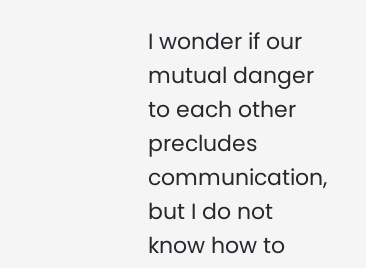I wonder if our mutual danger to each other precludes communication, but I do not know how to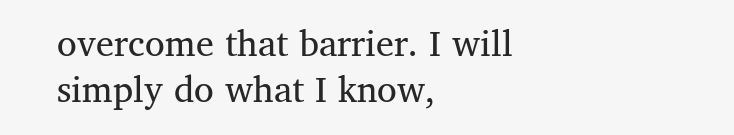overcome that barrier. I will simply do what I know,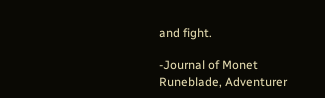and fight.

-Journal of Monet Runeblade, Adventurer